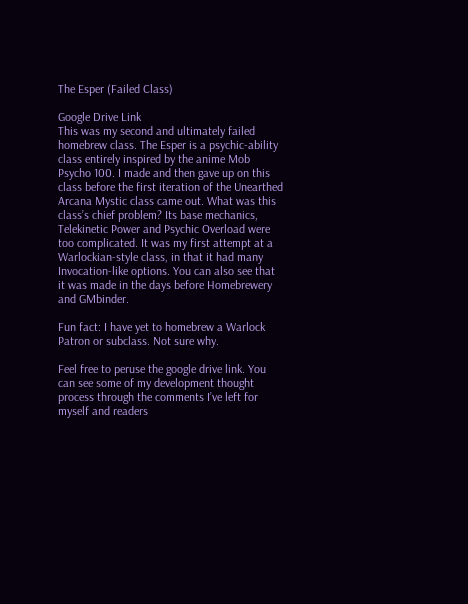The Esper (Failed Class)

Google Drive Link
This was my second and ultimately failed homebrew class. The Esper is a psychic-ability class entirely inspired by the anime Mob Psycho 100. I made and then gave up on this class before the first iteration of the Unearthed Arcana Mystic class came out. What was this class’s chief problem? Its base mechanics, Telekinetic Power and Psychic Overload were too complicated. It was my first attempt at a Warlockian-style class, in that it had many Invocation-like options. You can also see that it was made in the days before Homebrewery and GMbinder.

Fun fact: I have yet to homebrew a Warlock Patron or subclass. Not sure why.

Feel free to peruse the google drive link. You can see some of my development thought process through the comments I’ve left for myself and readers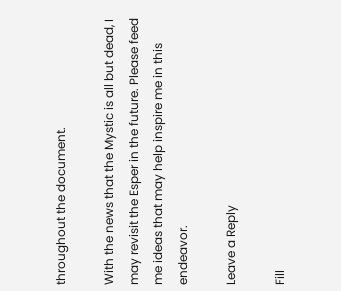throughout the document.

With the news that the Mystic is all but dead, I may revisit the Esper in the future. Please feed me ideas that may help inspire me in this endeavor.

Leave a Reply

Fill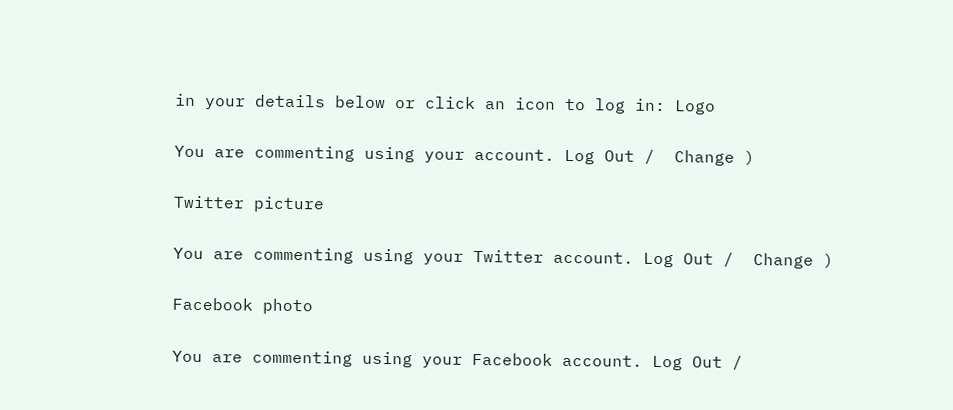in your details below or click an icon to log in: Logo

You are commenting using your account. Log Out /  Change )

Twitter picture

You are commenting using your Twitter account. Log Out /  Change )

Facebook photo

You are commenting using your Facebook account. Log Out /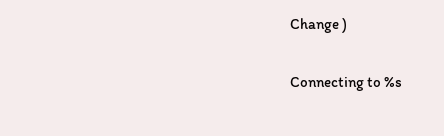Change )

Connecting to %s